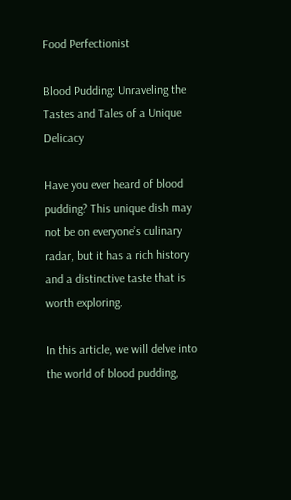Food Perfectionist

Blood Pudding: Unraveling the Tastes and Tales of a Unique Delicacy

Have you ever heard of blood pudding? This unique dish may not be on everyone’s culinary radar, but it has a rich history and a distinctive taste that is worth exploring.

In this article, we will delve into the world of blood pudding,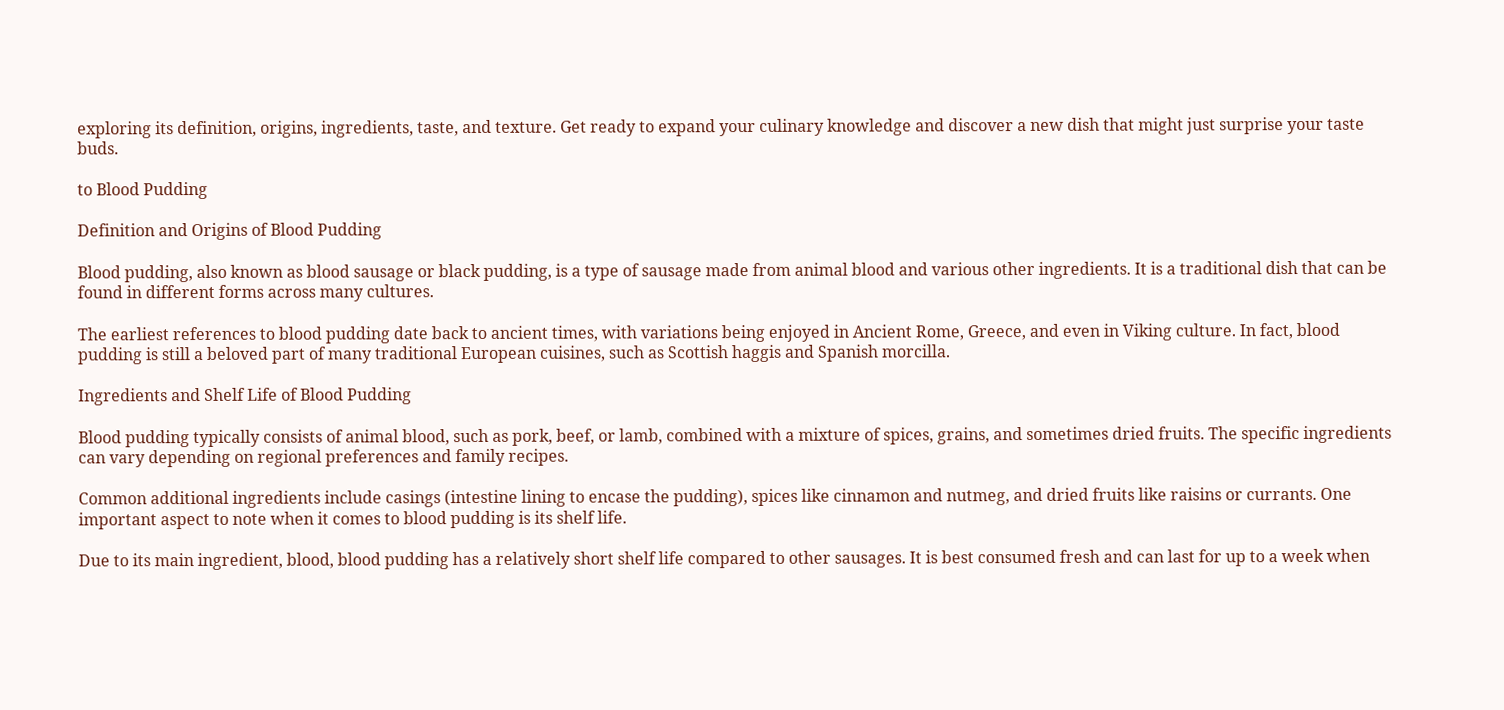exploring its definition, origins, ingredients, taste, and texture. Get ready to expand your culinary knowledge and discover a new dish that might just surprise your taste buds.

to Blood Pudding

Definition and Origins of Blood Pudding

Blood pudding, also known as blood sausage or black pudding, is a type of sausage made from animal blood and various other ingredients. It is a traditional dish that can be found in different forms across many cultures.

The earliest references to blood pudding date back to ancient times, with variations being enjoyed in Ancient Rome, Greece, and even in Viking culture. In fact, blood pudding is still a beloved part of many traditional European cuisines, such as Scottish haggis and Spanish morcilla.

Ingredients and Shelf Life of Blood Pudding

Blood pudding typically consists of animal blood, such as pork, beef, or lamb, combined with a mixture of spices, grains, and sometimes dried fruits. The specific ingredients can vary depending on regional preferences and family recipes.

Common additional ingredients include casings (intestine lining to encase the pudding), spices like cinnamon and nutmeg, and dried fruits like raisins or currants. One important aspect to note when it comes to blood pudding is its shelf life.

Due to its main ingredient, blood, blood pudding has a relatively short shelf life compared to other sausages. It is best consumed fresh and can last for up to a week when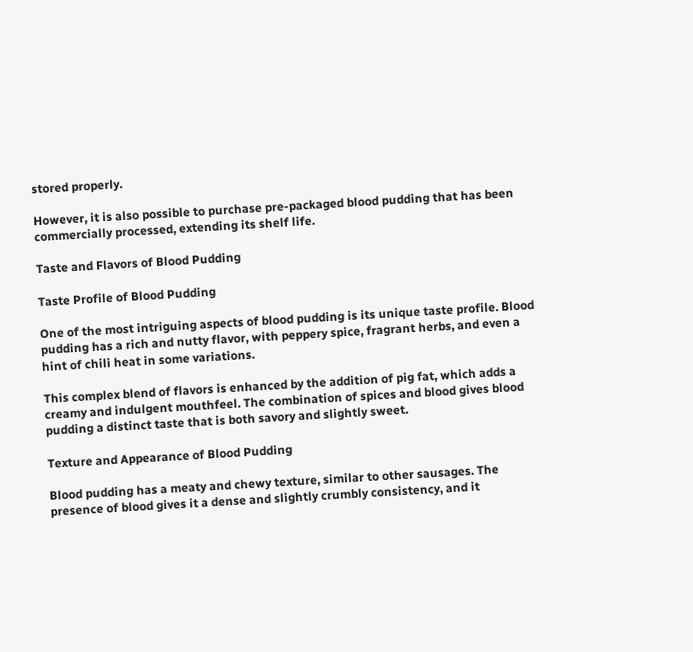stored properly.

However, it is also possible to purchase pre-packaged blood pudding that has been commercially processed, extending its shelf life.

Taste and Flavors of Blood Pudding

Taste Profile of Blood Pudding

One of the most intriguing aspects of blood pudding is its unique taste profile. Blood pudding has a rich and nutty flavor, with peppery spice, fragrant herbs, and even a hint of chili heat in some variations.

This complex blend of flavors is enhanced by the addition of pig fat, which adds a creamy and indulgent mouthfeel. The combination of spices and blood gives blood pudding a distinct taste that is both savory and slightly sweet.

Texture and Appearance of Blood Pudding

Blood pudding has a meaty and chewy texture, similar to other sausages. The presence of blood gives it a dense and slightly crumbly consistency, and it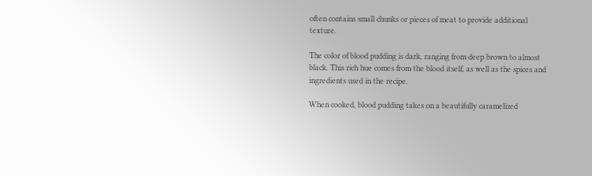often contains small chunks or pieces of meat to provide additional texture.

The color of blood pudding is dark, ranging from deep brown to almost black. This rich hue comes from the blood itself, as well as the spices and ingredients used in the recipe.

When cooked, blood pudding takes on a beautifully caramelized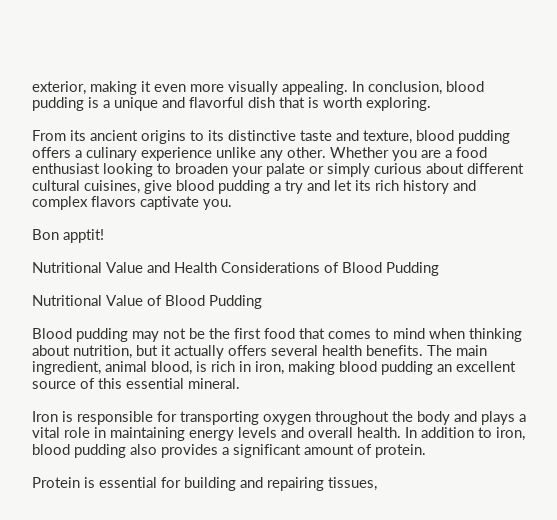exterior, making it even more visually appealing. In conclusion, blood pudding is a unique and flavorful dish that is worth exploring.

From its ancient origins to its distinctive taste and texture, blood pudding offers a culinary experience unlike any other. Whether you are a food enthusiast looking to broaden your palate or simply curious about different cultural cuisines, give blood pudding a try and let its rich history and complex flavors captivate you.

Bon apptit!

Nutritional Value and Health Considerations of Blood Pudding

Nutritional Value of Blood Pudding

Blood pudding may not be the first food that comes to mind when thinking about nutrition, but it actually offers several health benefits. The main ingredient, animal blood, is rich in iron, making blood pudding an excellent source of this essential mineral.

Iron is responsible for transporting oxygen throughout the body and plays a vital role in maintaining energy levels and overall health. In addition to iron, blood pudding also provides a significant amount of protein.

Protein is essential for building and repairing tissues,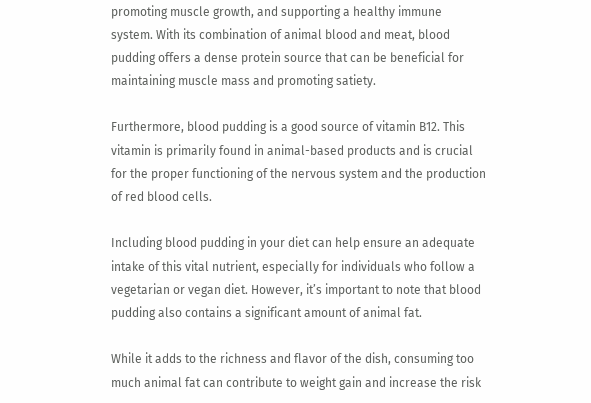promoting muscle growth, and supporting a healthy immune system. With its combination of animal blood and meat, blood pudding offers a dense protein source that can be beneficial for maintaining muscle mass and promoting satiety.

Furthermore, blood pudding is a good source of vitamin B12. This vitamin is primarily found in animal-based products and is crucial for the proper functioning of the nervous system and the production of red blood cells.

Including blood pudding in your diet can help ensure an adequate intake of this vital nutrient, especially for individuals who follow a vegetarian or vegan diet. However, it’s important to note that blood pudding also contains a significant amount of animal fat.

While it adds to the richness and flavor of the dish, consuming too much animal fat can contribute to weight gain and increase the risk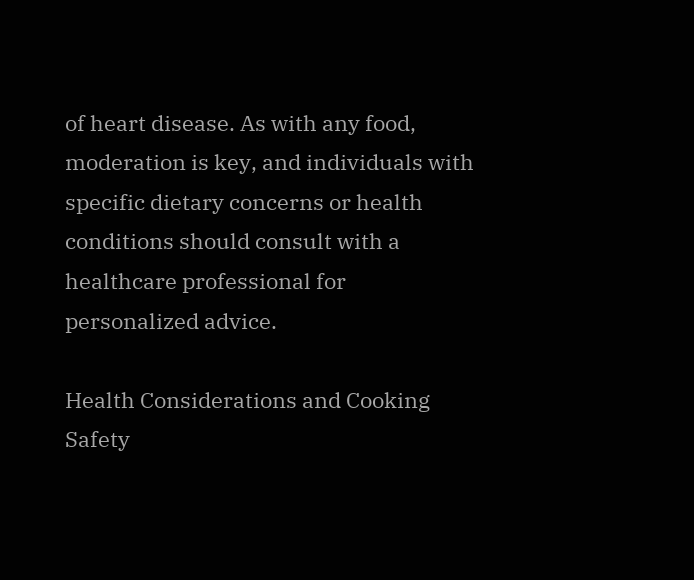of heart disease. As with any food, moderation is key, and individuals with specific dietary concerns or health conditions should consult with a healthcare professional for personalized advice.

Health Considerations and Cooking Safety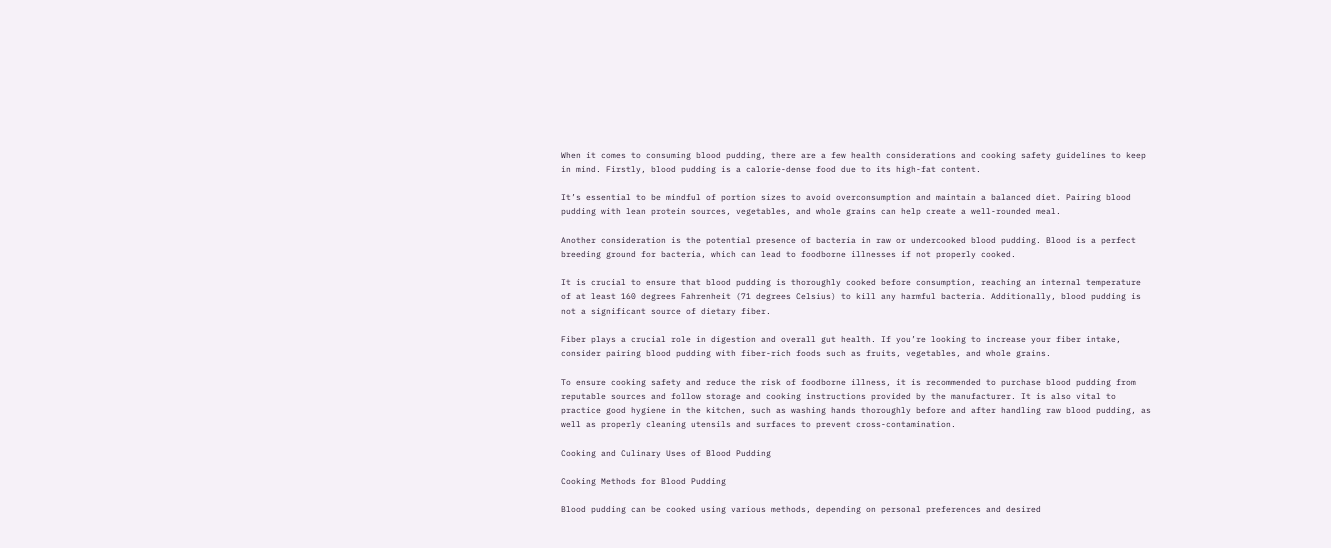When it comes to consuming blood pudding, there are a few health considerations and cooking safety guidelines to keep in mind. Firstly, blood pudding is a calorie-dense food due to its high-fat content.

It’s essential to be mindful of portion sizes to avoid overconsumption and maintain a balanced diet. Pairing blood pudding with lean protein sources, vegetables, and whole grains can help create a well-rounded meal.

Another consideration is the potential presence of bacteria in raw or undercooked blood pudding. Blood is a perfect breeding ground for bacteria, which can lead to foodborne illnesses if not properly cooked.

It is crucial to ensure that blood pudding is thoroughly cooked before consumption, reaching an internal temperature of at least 160 degrees Fahrenheit (71 degrees Celsius) to kill any harmful bacteria. Additionally, blood pudding is not a significant source of dietary fiber.

Fiber plays a crucial role in digestion and overall gut health. If you’re looking to increase your fiber intake, consider pairing blood pudding with fiber-rich foods such as fruits, vegetables, and whole grains.

To ensure cooking safety and reduce the risk of foodborne illness, it is recommended to purchase blood pudding from reputable sources and follow storage and cooking instructions provided by the manufacturer. It is also vital to practice good hygiene in the kitchen, such as washing hands thoroughly before and after handling raw blood pudding, as well as properly cleaning utensils and surfaces to prevent cross-contamination.

Cooking and Culinary Uses of Blood Pudding

Cooking Methods for Blood Pudding

Blood pudding can be cooked using various methods, depending on personal preferences and desired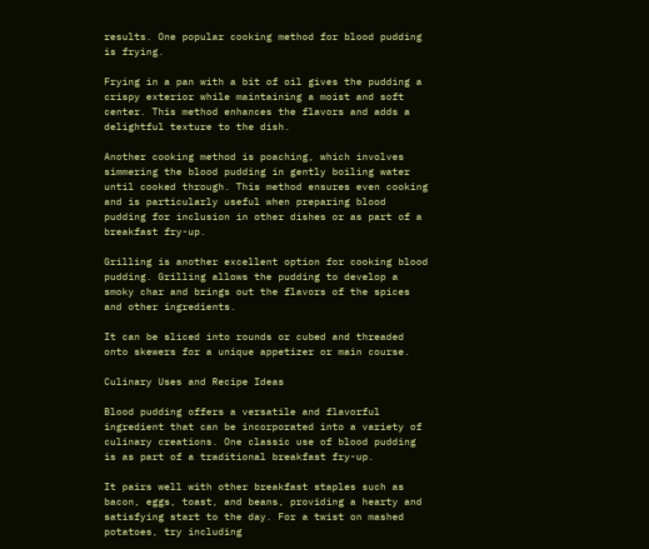results. One popular cooking method for blood pudding is frying.

Frying in a pan with a bit of oil gives the pudding a crispy exterior while maintaining a moist and soft center. This method enhances the flavors and adds a delightful texture to the dish.

Another cooking method is poaching, which involves simmering the blood pudding in gently boiling water until cooked through. This method ensures even cooking and is particularly useful when preparing blood pudding for inclusion in other dishes or as part of a breakfast fry-up.

Grilling is another excellent option for cooking blood pudding. Grilling allows the pudding to develop a smoky char and brings out the flavors of the spices and other ingredients.

It can be sliced into rounds or cubed and threaded onto skewers for a unique appetizer or main course.

Culinary Uses and Recipe Ideas

Blood pudding offers a versatile and flavorful ingredient that can be incorporated into a variety of culinary creations. One classic use of blood pudding is as part of a traditional breakfast fry-up.

It pairs well with other breakfast staples such as bacon, eggs, toast, and beans, providing a hearty and satisfying start to the day. For a twist on mashed potatoes, try including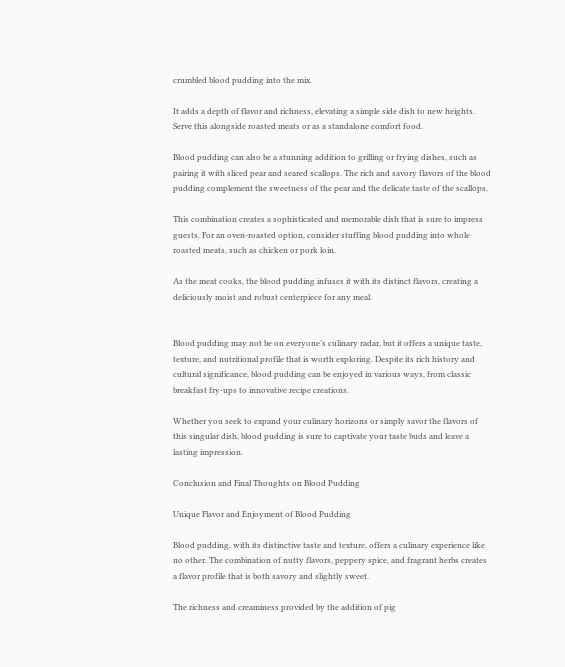crumbled blood pudding into the mix.

It adds a depth of flavor and richness, elevating a simple side dish to new heights. Serve this alongside roasted meats or as a standalone comfort food.

Blood pudding can also be a stunning addition to grilling or frying dishes, such as pairing it with sliced pear and seared scallops. The rich and savory flavors of the blood pudding complement the sweetness of the pear and the delicate taste of the scallops.

This combination creates a sophisticated and memorable dish that is sure to impress guests. For an oven-roasted option, consider stuffing blood pudding into whole roasted meats, such as chicken or pork loin.

As the meat cooks, the blood pudding infuses it with its distinct flavors, creating a deliciously moist and robust centerpiece for any meal.


Blood pudding may not be on everyone’s culinary radar, but it offers a unique taste, texture, and nutritional profile that is worth exploring. Despite its rich history and cultural significance, blood pudding can be enjoyed in various ways, from classic breakfast fry-ups to innovative recipe creations.

Whether you seek to expand your culinary horizons or simply savor the flavors of this singular dish, blood pudding is sure to captivate your taste buds and leave a lasting impression.

Conclusion and Final Thoughts on Blood Pudding

Unique Flavor and Enjoyment of Blood Pudding

Blood pudding, with its distinctive taste and texture, offers a culinary experience like no other. The combination of nutty flavors, peppery spice, and fragrant herbs creates a flavor profile that is both savory and slightly sweet.

The richness and creaminess provided by the addition of pig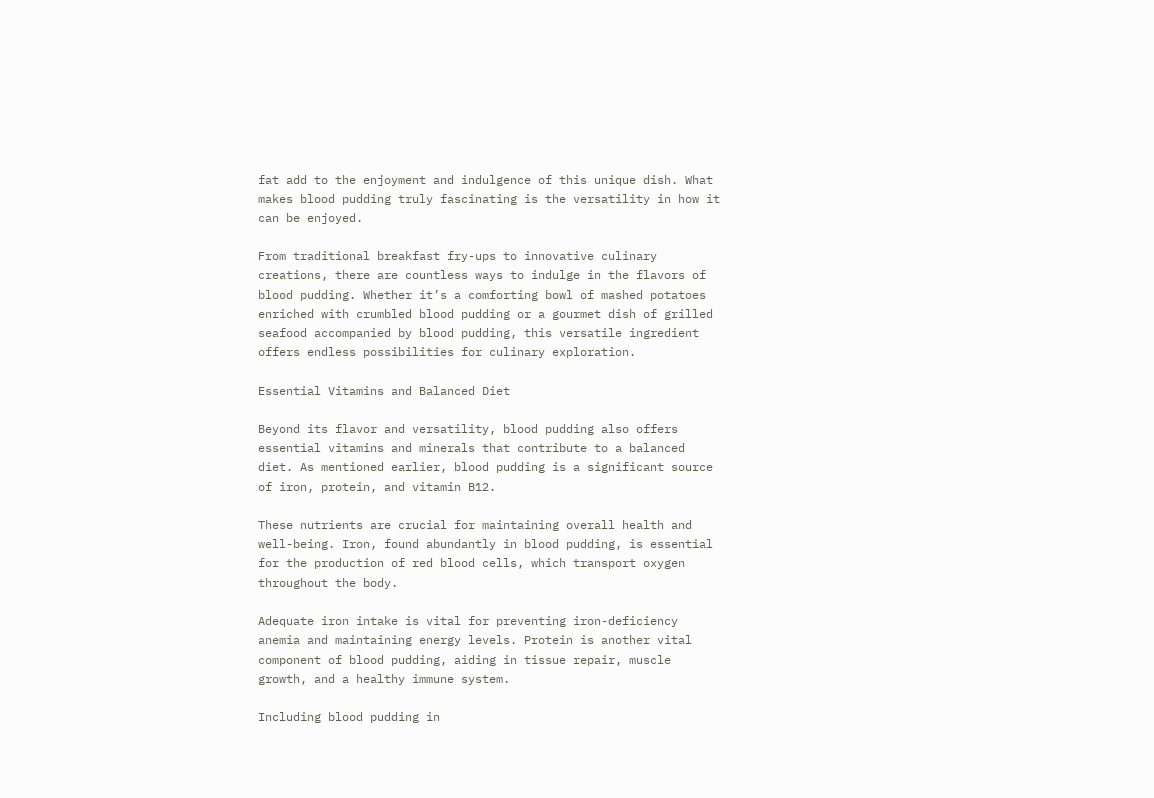fat add to the enjoyment and indulgence of this unique dish. What makes blood pudding truly fascinating is the versatility in how it can be enjoyed.

From traditional breakfast fry-ups to innovative culinary creations, there are countless ways to indulge in the flavors of blood pudding. Whether it’s a comforting bowl of mashed potatoes enriched with crumbled blood pudding or a gourmet dish of grilled seafood accompanied by blood pudding, this versatile ingredient offers endless possibilities for culinary exploration.

Essential Vitamins and Balanced Diet

Beyond its flavor and versatility, blood pudding also offers essential vitamins and minerals that contribute to a balanced diet. As mentioned earlier, blood pudding is a significant source of iron, protein, and vitamin B12.

These nutrients are crucial for maintaining overall health and well-being. Iron, found abundantly in blood pudding, is essential for the production of red blood cells, which transport oxygen throughout the body.

Adequate iron intake is vital for preventing iron-deficiency anemia and maintaining energy levels. Protein is another vital component of blood pudding, aiding in tissue repair, muscle growth, and a healthy immune system.

Including blood pudding in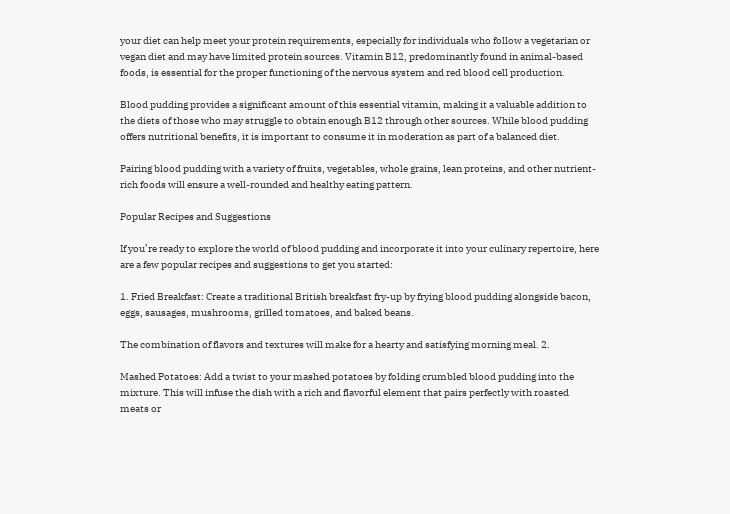your diet can help meet your protein requirements, especially for individuals who follow a vegetarian or vegan diet and may have limited protein sources. Vitamin B12, predominantly found in animal-based foods, is essential for the proper functioning of the nervous system and red blood cell production.

Blood pudding provides a significant amount of this essential vitamin, making it a valuable addition to the diets of those who may struggle to obtain enough B12 through other sources. While blood pudding offers nutritional benefits, it is important to consume it in moderation as part of a balanced diet.

Pairing blood pudding with a variety of fruits, vegetables, whole grains, lean proteins, and other nutrient-rich foods will ensure a well-rounded and healthy eating pattern.

Popular Recipes and Suggestions

If you’re ready to explore the world of blood pudding and incorporate it into your culinary repertoire, here are a few popular recipes and suggestions to get you started:

1. Fried Breakfast: Create a traditional British breakfast fry-up by frying blood pudding alongside bacon, eggs, sausages, mushrooms, grilled tomatoes, and baked beans.

The combination of flavors and textures will make for a hearty and satisfying morning meal. 2.

Mashed Potatoes: Add a twist to your mashed potatoes by folding crumbled blood pudding into the mixture. This will infuse the dish with a rich and flavorful element that pairs perfectly with roasted meats or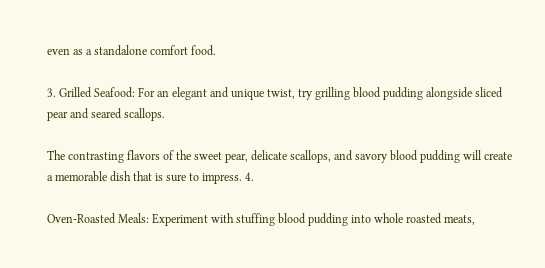even as a standalone comfort food.

3. Grilled Seafood: For an elegant and unique twist, try grilling blood pudding alongside sliced pear and seared scallops.

The contrasting flavors of the sweet pear, delicate scallops, and savory blood pudding will create a memorable dish that is sure to impress. 4.

Oven-Roasted Meals: Experiment with stuffing blood pudding into whole roasted meats,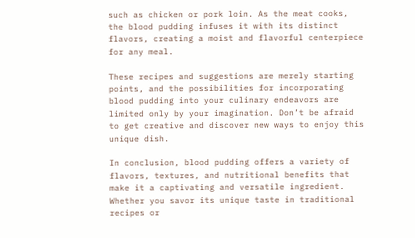such as chicken or pork loin. As the meat cooks, the blood pudding infuses it with its distinct flavors, creating a moist and flavorful centerpiece for any meal.

These recipes and suggestions are merely starting points, and the possibilities for incorporating blood pudding into your culinary endeavors are limited only by your imagination. Don’t be afraid to get creative and discover new ways to enjoy this unique dish.

In conclusion, blood pudding offers a variety of flavors, textures, and nutritional benefits that make it a captivating and versatile ingredient. Whether you savor its unique taste in traditional recipes or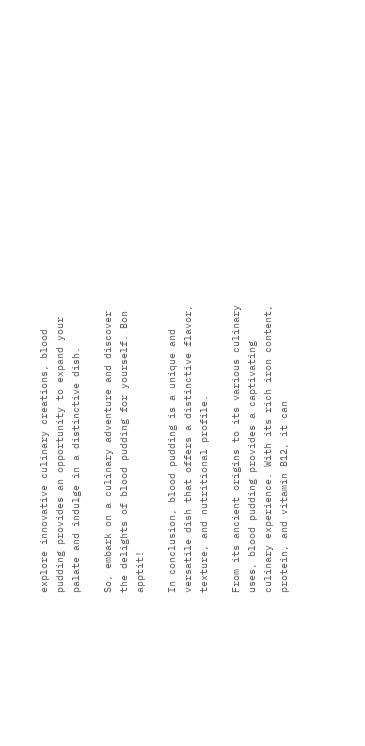explore innovative culinary creations, blood pudding provides an opportunity to expand your palate and indulge in a distinctive dish.

So, embark on a culinary adventure and discover the delights of blood pudding for yourself. Bon apptit!

In conclusion, blood pudding is a unique and versatile dish that offers a distinctive flavor, texture, and nutritional profile.

From its ancient origins to its various culinary uses, blood pudding provides a captivating culinary experience. With its rich iron content, protein, and vitamin B12, it can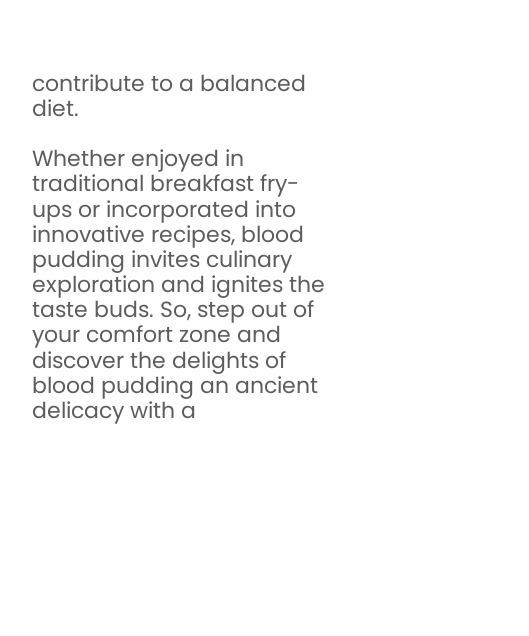contribute to a balanced diet.

Whether enjoyed in traditional breakfast fry-ups or incorporated into innovative recipes, blood pudding invites culinary exploration and ignites the taste buds. So, step out of your comfort zone and discover the delights of blood pudding an ancient delicacy with a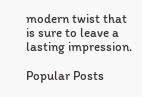modern twist that is sure to leave a lasting impression.

Popular Posts